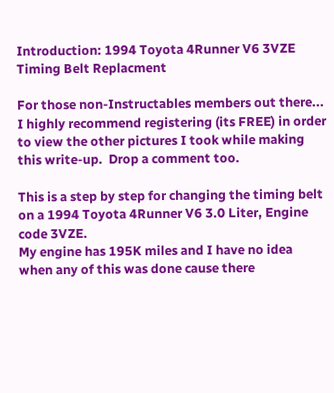Introduction: 1994 Toyota 4Runner V6 3VZE Timing Belt Replacment

For those non-Instructables members out there... I highly recommend registering (its FREE) in order to view the other pictures I took while making this write-up.  Drop a comment too.

This is a step by step for changing the timing belt on a 1994 Toyota 4Runner V6 3.0 Liter, Engine code 3VZE.
My engine has 195K miles and I have no idea when any of this was done cause there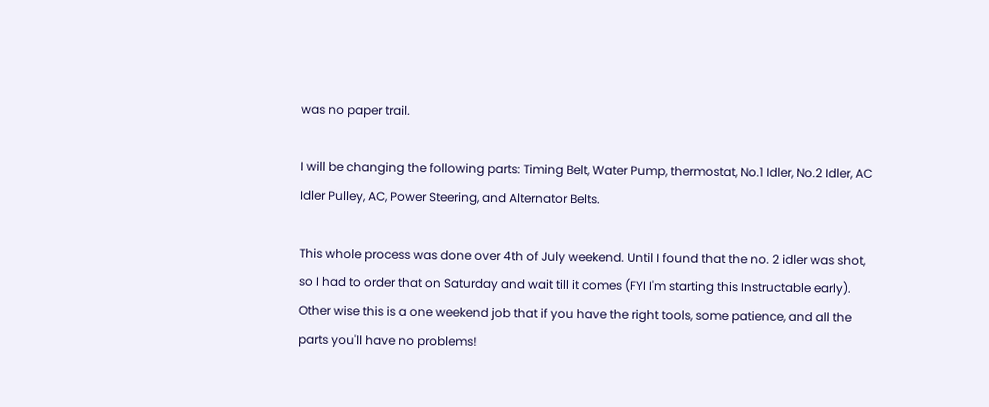was no paper trail.

I will be changing the following parts: Timing Belt, Water Pump, thermostat, No.1 Idler, No.2 Idler, AC Idler Pulley, AC, Power Steering, and Alternator Belts.

This whole process was done over 4th of July weekend. Until I found that the no. 2 idler was shot, so I had to order that on Saturday and wait till it comes (FYI I'm starting this Instructable early). Other wise this is a one weekend job that if you have the right tools, some patience, and all the parts you'll have no problems!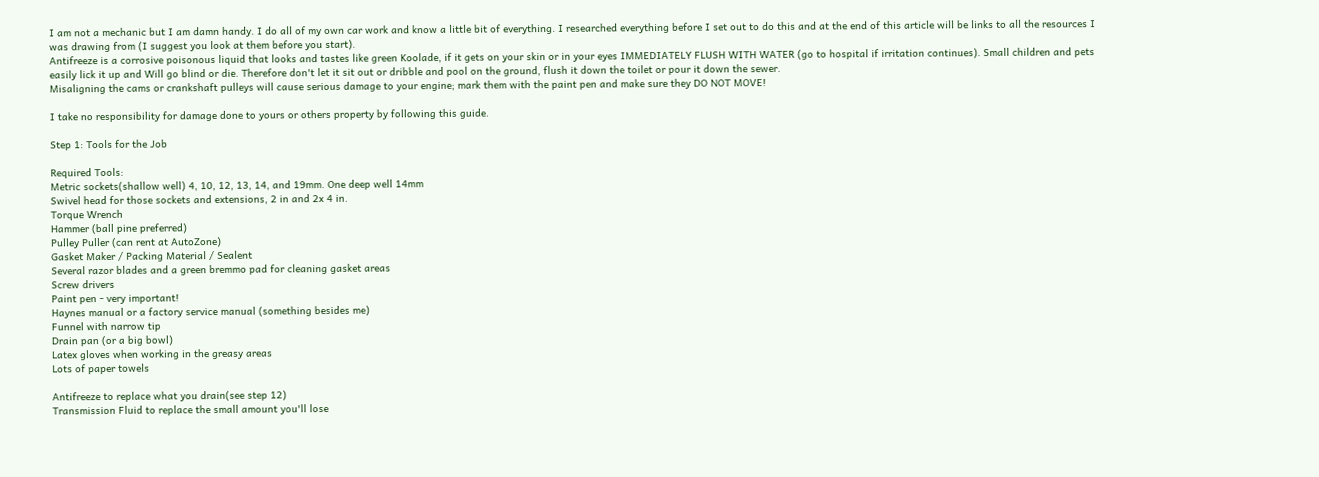I am not a mechanic but I am damn handy. I do all of my own car work and know a little bit of everything. I researched everything before I set out to do this and at the end of this article will be links to all the resources I was drawing from (I suggest you look at them before you start).
Antifreeze is a corrosive poisonous liquid that looks and tastes like green Koolade, if it gets on your skin or in your eyes IMMEDIATELY FLUSH WITH WATER (go to hospital if irritation continues). Small children and pets easily lick it up and Will go blind or die. Therefore don't let it sit out or dribble and pool on the ground, flush it down the toilet or pour it down the sewer.
Misaligning the cams or crankshaft pulleys will cause serious damage to your engine; mark them with the paint pen and make sure they DO NOT MOVE!

I take no responsibility for damage done to yours or others property by following this guide.

Step 1: Tools for the Job

Required Tools:
Metric sockets(shallow well) 4, 10, 12, 13, 14, and 19mm. One deep well 14mm
Swivel head for those sockets and extensions, 2 in and 2x 4 in.
Torque Wrench
Hammer (ball pine preferred)
Pulley Puller (can rent at AutoZone)
Gasket Maker / Packing Material / Sealent
Several razor blades and a green bremmo pad for cleaning gasket areas
Screw drivers
Paint pen - very important!
Haynes manual or a factory service manual (something besides me)
Funnel with narrow tip
Drain pan (or a big bowl)
Latex gloves when working in the greasy areas
Lots of paper towels

Antifreeze to replace what you drain(see step 12)
Transmission Fluid to replace the small amount you'll lose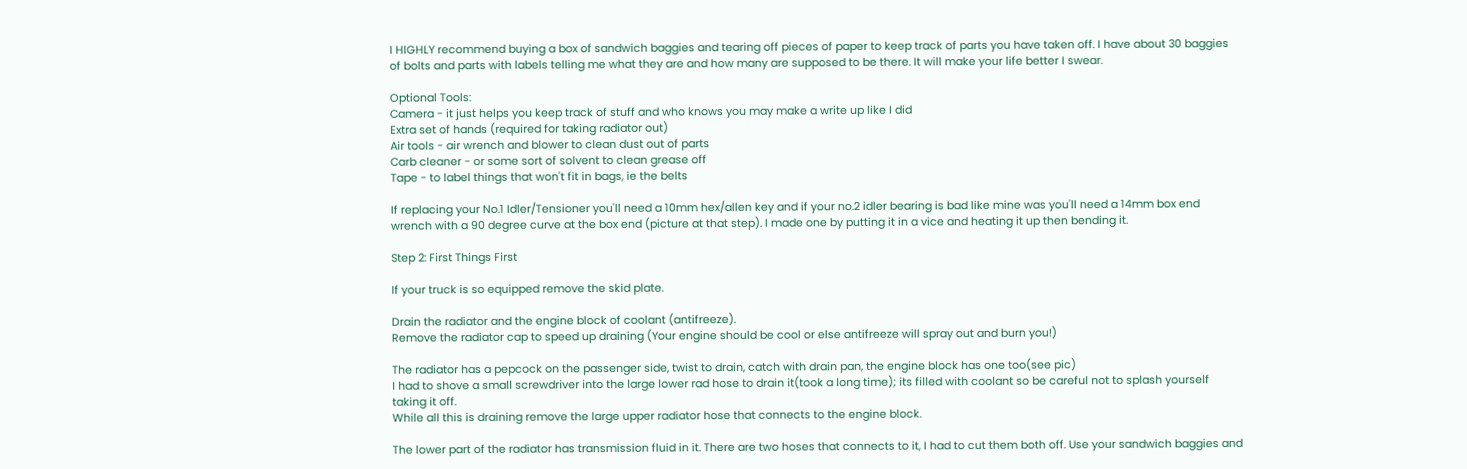I HIGHLY recommend buying a box of sandwich baggies and tearing off pieces of paper to keep track of parts you have taken off. I have about 30 baggies of bolts and parts with labels telling me what they are and how many are supposed to be there. It will make your life better I swear.

Optional Tools:
Camera - it just helps you keep track of stuff and who knows you may make a write up like I did
Extra set of hands (required for taking radiator out)
Air tools - air wrench and blower to clean dust out of parts
Carb cleaner - or some sort of solvent to clean grease off
Tape - to label things that won't fit in bags, ie the belts

If replacing your No.1 Idler/Tensioner you'll need a 10mm hex/allen key and if your no.2 idler bearing is bad like mine was you'll need a 14mm box end wrench with a 90 degree curve at the box end (picture at that step). I made one by putting it in a vice and heating it up then bending it.

Step 2: First Things First

If your truck is so equipped remove the skid plate.

Drain the radiator and the engine block of coolant (antifreeze).
Remove the radiator cap to speed up draining (Your engine should be cool or else antifreeze will spray out and burn you!)

The radiator has a pepcock on the passenger side, twist to drain, catch with drain pan, the engine block has one too(see pic)
I had to shove a small screwdriver into the large lower rad hose to drain it(took a long time); its filled with coolant so be careful not to splash yourself taking it off.
While all this is draining remove the large upper radiator hose that connects to the engine block.

The lower part of the radiator has transmission fluid in it. There are two hoses that connects to it, I had to cut them both off. Use your sandwich baggies and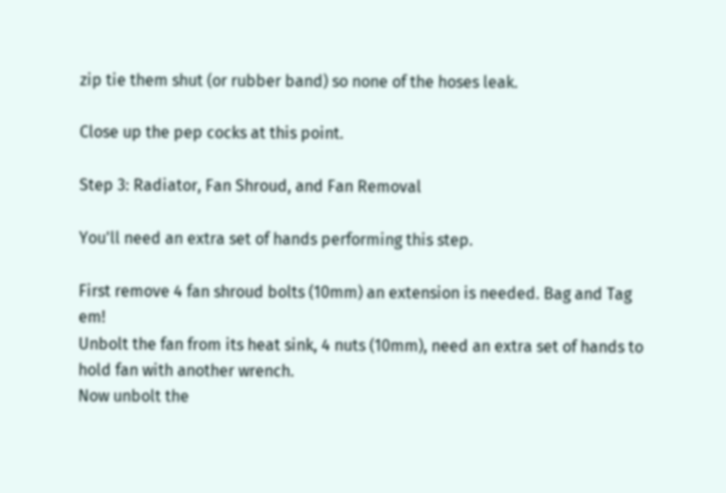zip tie them shut (or rubber band) so none of the hoses leak.

Close up the pep cocks at this point.

Step 3: Radiator, Fan Shroud, and Fan Removal

You'll need an extra set of hands performing this step.

First remove 4 fan shroud bolts (10mm) an extension is needed. Bag and Tag em!
Unbolt the fan from its heat sink, 4 nuts (10mm), need an extra set of hands to hold fan with another wrench.
Now unbolt the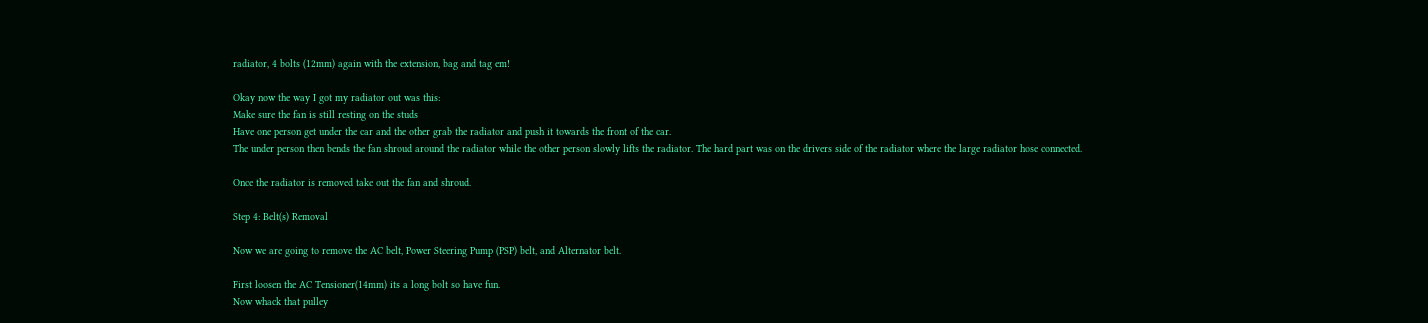radiator, 4 bolts (12mm) again with the extension, bag and tag em!

Okay now the way I got my radiator out was this:
Make sure the fan is still resting on the studs
Have one person get under the car and the other grab the radiator and push it towards the front of the car.
The under person then bends the fan shroud around the radiator while the other person slowly lifts the radiator. The hard part was on the drivers side of the radiator where the large radiator hose connected.

Once the radiator is removed take out the fan and shroud.

Step 4: Belt(s) Removal

Now we are going to remove the AC belt, Power Steering Pump (PSP) belt, and Alternator belt.

First loosen the AC Tensioner(14mm) its a long bolt so have fun.
Now whack that pulley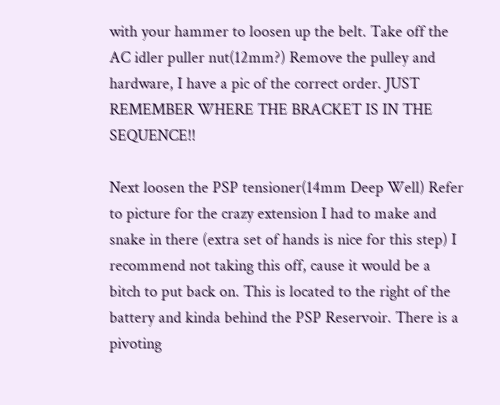with your hammer to loosen up the belt. Take off the AC idler puller nut(12mm?) Remove the pulley and hardware, I have a pic of the correct order. JUST REMEMBER WHERE THE BRACKET IS IN THE SEQUENCE!!

Next loosen the PSP tensioner(14mm Deep Well) Refer to picture for the crazy extension I had to make and snake in there (extra set of hands is nice for this step) I recommend not taking this off, cause it would be a bitch to put back on. This is located to the right of the battery and kinda behind the PSP Reservoir. There is a pivoting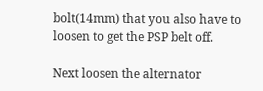bolt(14mm) that you also have to loosen to get the PSP belt off.

Next loosen the alternator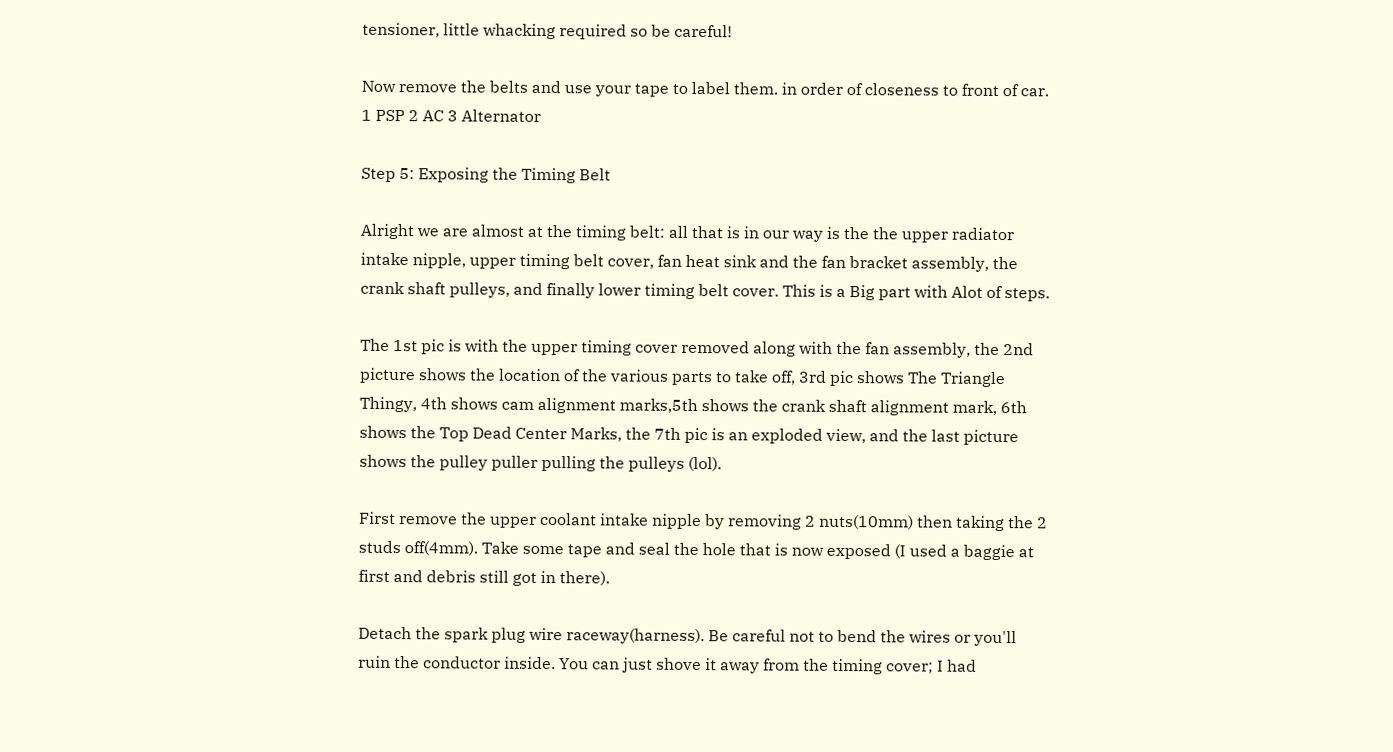tensioner, little whacking required so be careful!

Now remove the belts and use your tape to label them. in order of closeness to front of car.
1 PSP 2 AC 3 Alternator

Step 5: Exposing the Timing Belt

Alright we are almost at the timing belt: all that is in our way is the the upper radiator intake nipple, upper timing belt cover, fan heat sink and the fan bracket assembly, the crank shaft pulleys, and finally lower timing belt cover. This is a Big part with Alot of steps.

The 1st pic is with the upper timing cover removed along with the fan assembly, the 2nd picture shows the location of the various parts to take off, 3rd pic shows The Triangle Thingy, 4th shows cam alignment marks,5th shows the crank shaft alignment mark, 6th shows the Top Dead Center Marks, the 7th pic is an exploded view, and the last picture shows the pulley puller pulling the pulleys (lol).

First remove the upper coolant intake nipple by removing 2 nuts(10mm) then taking the 2 studs off(4mm). Take some tape and seal the hole that is now exposed (I used a baggie at first and debris still got in there).

Detach the spark plug wire raceway(harness). Be careful not to bend the wires or you'll ruin the conductor inside. You can just shove it away from the timing cover; I had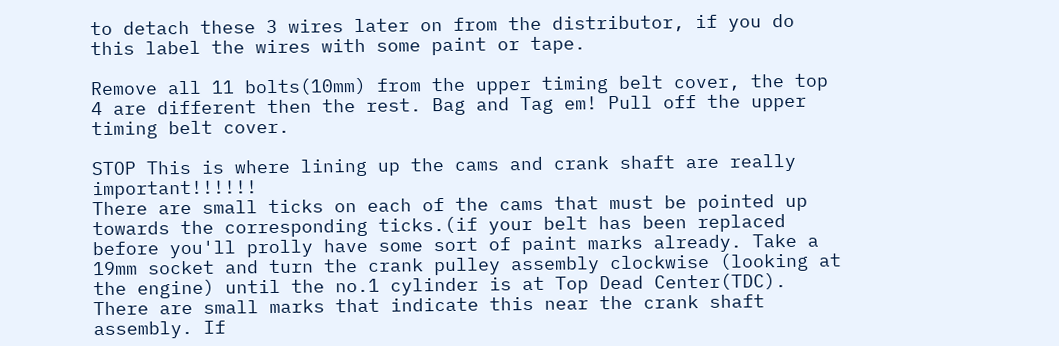to detach these 3 wires later on from the distributor, if you do this label the wires with some paint or tape.

Remove all 11 bolts(10mm) from the upper timing belt cover, the top 4 are different then the rest. Bag and Tag em! Pull off the upper timing belt cover.

STOP This is where lining up the cams and crank shaft are really important!!!!!!
There are small ticks on each of the cams that must be pointed up towards the corresponding ticks.(if your belt has been replaced before you'll prolly have some sort of paint marks already. Take a 19mm socket and turn the crank pulley assembly clockwise (looking at the engine) until the no.1 cylinder is at Top Dead Center(TDC). There are small marks that indicate this near the crank shaft assembly. If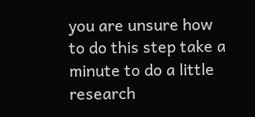you are unsure how to do this step take a minute to do a little research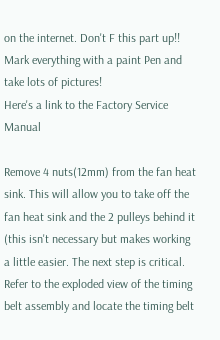on the internet. Don't F this part up!! Mark everything with a paint Pen and take lots of pictures!
Here's a link to the Factory Service Manual

Remove 4 nuts(12mm) from the fan heat sink. This will allow you to take off the fan heat sink and the 2 pulleys behind it (this isn't necessary but makes working a little easier. The next step is critical. Refer to the exploded view of the timing belt assembly and locate the timing belt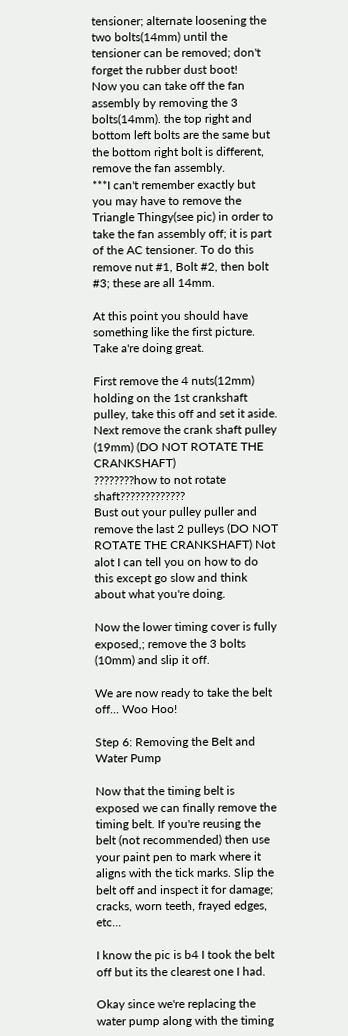tensioner; alternate loosening the two bolts(14mm) until the tensioner can be removed; don't forget the rubber dust boot!
Now you can take off the fan assembly by removing the 3 bolts(14mm). the top right and bottom left bolts are the same but the bottom right bolt is different, remove the fan assembly.
***I can't remember exactly but you may have to remove the Triangle Thingy(see pic) in order to take the fan assembly off; it is part of the AC tensioner. To do this remove nut #1, Bolt #2, then bolt #3; these are all 14mm.

At this point you should have something like the first picture. Take a're doing great.

First remove the 4 nuts(12mm) holding on the 1st crankshaft pulley, take this off and set it aside. Next remove the crank shaft pulley (19mm) (DO NOT ROTATE THE CRANKSHAFT)
????????how to not rotate shaft?????????????
Bust out your pulley puller and remove the last 2 pulleys (DO NOT ROTATE THE CRANKSHAFT) Not alot I can tell you on how to do this except go slow and think about what you're doing.

Now the lower timing cover is fully exposed,; remove the 3 bolts (10mm) and slip it off.

We are now ready to take the belt off... Woo Hoo!

Step 6: Removing the Belt and Water Pump

Now that the timing belt is exposed we can finally remove the timing belt. If you're reusing the belt (not recommended) then use your paint pen to mark where it aligns with the tick marks. Slip the belt off and inspect it for damage; cracks, worn teeth, frayed edges, etc...

I know the pic is b4 I took the belt off but its the clearest one I had.

Okay since we're replacing the water pump along with the timing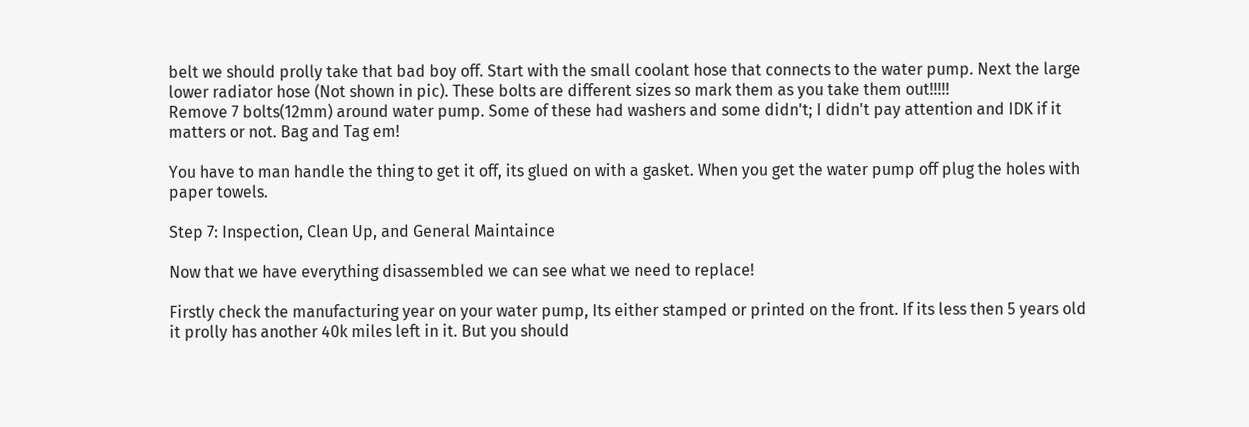belt we should prolly take that bad boy off. Start with the small coolant hose that connects to the water pump. Next the large lower radiator hose (Not shown in pic). These bolts are different sizes so mark them as you take them out!!!!!
Remove 7 bolts(12mm) around water pump. Some of these had washers and some didn't; I didn't pay attention and IDK if it matters or not. Bag and Tag em!

You have to man handle the thing to get it off, its glued on with a gasket. When you get the water pump off plug the holes with paper towels.

Step 7: Inspection, Clean Up, and General Maintaince

Now that we have everything disassembled we can see what we need to replace!

Firstly check the manufacturing year on your water pump, Its either stamped or printed on the front. If its less then 5 years old it prolly has another 40k miles left in it. But you should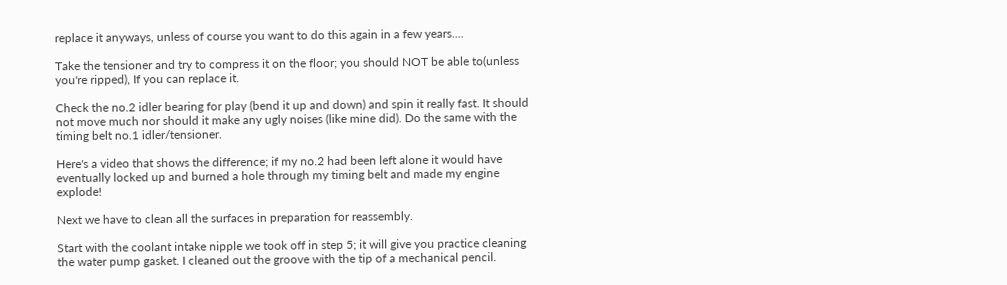replace it anyways, unless of course you want to do this again in a few years....

Take the tensioner and try to compress it on the floor; you should NOT be able to(unless you're ripped), If you can replace it.

Check the no.2 idler bearing for play (bend it up and down) and spin it really fast. It should not move much nor should it make any ugly noises (like mine did). Do the same with the timing belt no.1 idler/tensioner.

Here's a video that shows the difference; if my no.2 had been left alone it would have eventually locked up and burned a hole through my timing belt and made my engine explode!

Next we have to clean all the surfaces in preparation for reassembly.

Start with the coolant intake nipple we took off in step 5; it will give you practice cleaning the water pump gasket. I cleaned out the groove with the tip of a mechanical pencil.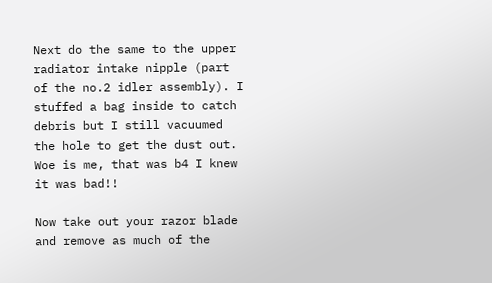Next do the same to the upper radiator intake nipple (part of the no.2 idler assembly). I stuffed a bag inside to catch debris but I still vacuumed the hole to get the dust out. Woe is me, that was b4 I knew it was bad!!

Now take out your razor blade and remove as much of the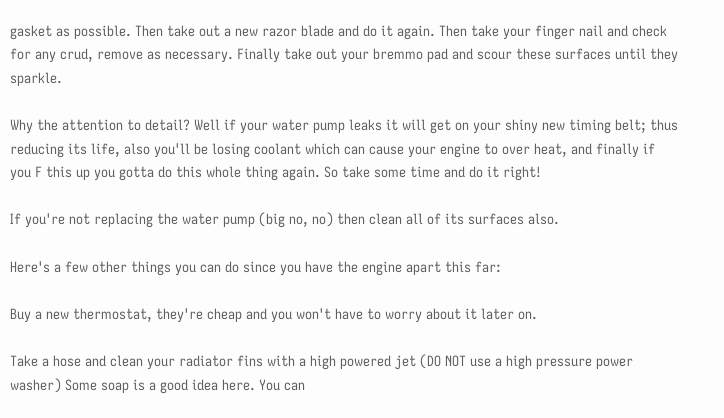gasket as possible. Then take out a new razor blade and do it again. Then take your finger nail and check for any crud, remove as necessary. Finally take out your bremmo pad and scour these surfaces until they sparkle.

Why the attention to detail? Well if your water pump leaks it will get on your shiny new timing belt; thus reducing its life, also you'll be losing coolant which can cause your engine to over heat, and finally if you F this up you gotta do this whole thing again. So take some time and do it right!

If you're not replacing the water pump (big no, no) then clean all of its surfaces also.

Here's a few other things you can do since you have the engine apart this far:

Buy a new thermostat, they're cheap and you won't have to worry about it later on.

Take a hose and clean your radiator fins with a high powered jet (DO NOT use a high pressure power washer) Some soap is a good idea here. You can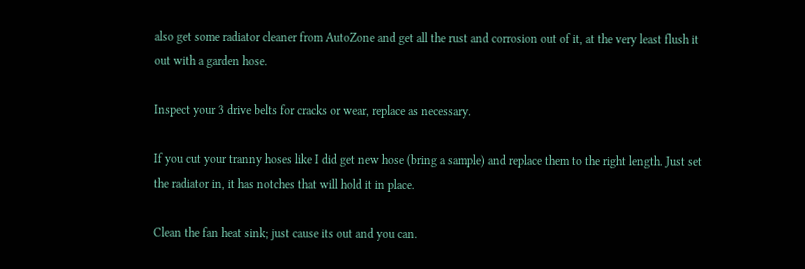also get some radiator cleaner from AutoZone and get all the rust and corrosion out of it, at the very least flush it out with a garden hose.

Inspect your 3 drive belts for cracks or wear, replace as necessary.

If you cut your tranny hoses like I did get new hose (bring a sample) and replace them to the right length. Just set the radiator in, it has notches that will hold it in place.

Clean the fan heat sink; just cause its out and you can.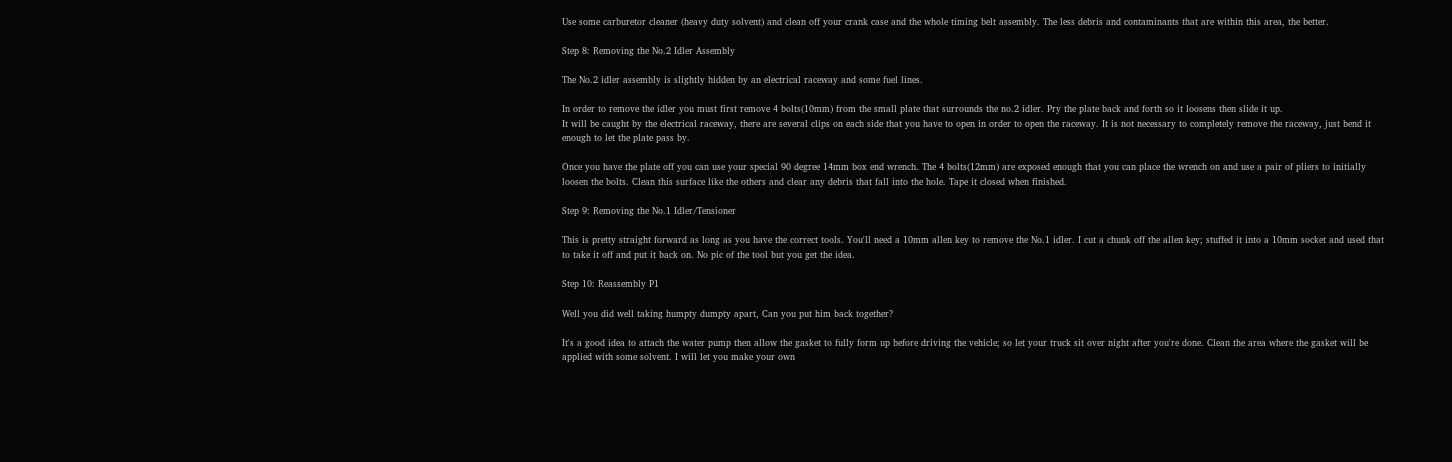Use some carburetor cleaner (heavy duty solvent) and clean off your crank case and the whole timing belt assembly. The less debris and contaminants that are within this area, the better.

Step 8: Removing the No.2 Idler Assembly

The No.2 idler assembly is slightly hidden by an electrical raceway and some fuel lines.

In order to remove the idler you must first remove 4 bolts(10mm) from the small plate that surrounds the no.2 idler. Pry the plate back and forth so it loosens then slide it up.
It will be caught by the electrical raceway, there are several clips on each side that you have to open in order to open the raceway. It is not necessary to completely remove the raceway, just bend it enough to let the plate pass by.

Once you have the plate off you can use your special 90 degree 14mm box end wrench. The 4 bolts(12mm) are exposed enough that you can place the wrench on and use a pair of pliers to initially loosen the bolts. Clean this surface like the others and clear any debris that fall into the hole. Tape it closed when finished.

Step 9: Removing the No.1 Idler/Tensioner

This is pretty straight forward as long as you have the correct tools. You'll need a 10mm allen key to remove the No.1 idler. I cut a chunk off the allen key; stuffed it into a 10mm socket and used that to take it off and put it back on. No pic of the tool but you get the idea.

Step 10: Reassembly P1

Well you did well taking humpty dumpty apart, Can you put him back together?

It's a good idea to attach the water pump then allow the gasket to fully form up before driving the vehicle; so let your truck sit over night after you're done. Clean the area where the gasket will be applied with some solvent. I will let you make your own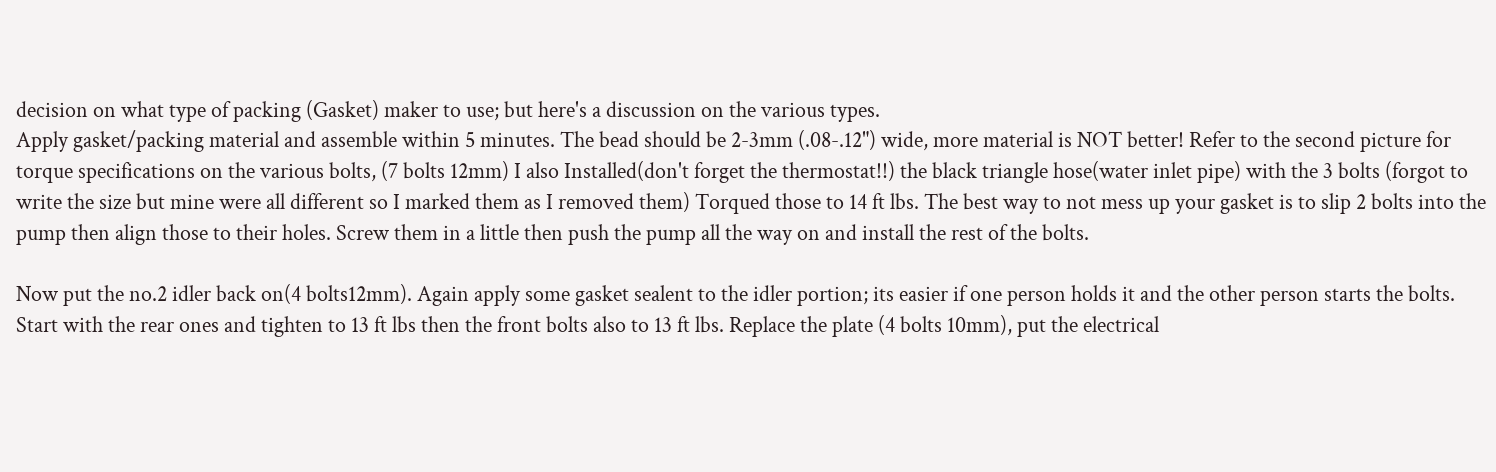decision on what type of packing (Gasket) maker to use; but here's a discussion on the various types.
Apply gasket/packing material and assemble within 5 minutes. The bead should be 2-3mm (.08-.12") wide, more material is NOT better! Refer to the second picture for torque specifications on the various bolts, (7 bolts 12mm) I also Installed(don't forget the thermostat!!) the black triangle hose(water inlet pipe) with the 3 bolts (forgot to write the size but mine were all different so I marked them as I removed them) Torqued those to 14 ft lbs. The best way to not mess up your gasket is to slip 2 bolts into the pump then align those to their holes. Screw them in a little then push the pump all the way on and install the rest of the bolts.

Now put the no.2 idler back on(4 bolts12mm). Again apply some gasket sealent to the idler portion; its easier if one person holds it and the other person starts the bolts. Start with the rear ones and tighten to 13 ft lbs then the front bolts also to 13 ft lbs. Replace the plate (4 bolts 10mm), put the electrical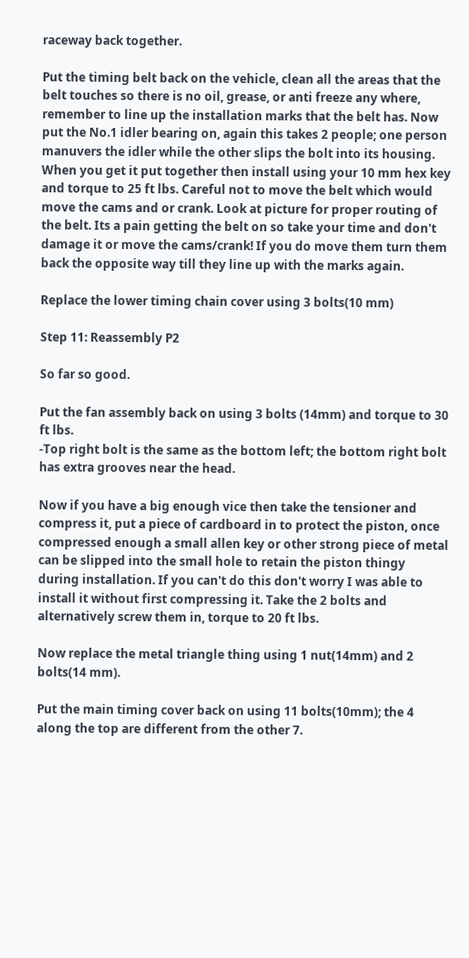raceway back together.

Put the timing belt back on the vehicle, clean all the areas that the belt touches so there is no oil, grease, or anti freeze any where, remember to line up the installation marks that the belt has. Now put the No.1 idler bearing on, again this takes 2 people; one person manuvers the idler while the other slips the bolt into its housing. When you get it put together then install using your 10 mm hex key and torque to 25 ft lbs. Careful not to move the belt which would move the cams and or crank. Look at picture for proper routing of the belt. Its a pain getting the belt on so take your time and don't damage it or move the cams/crank! If you do move them turn them back the opposite way till they line up with the marks again.

Replace the lower timing chain cover using 3 bolts(10 mm)

Step 11: Reassembly P2

So far so good.

Put the fan assembly back on using 3 bolts (14mm) and torque to 30 ft lbs.
-Top right bolt is the same as the bottom left; the bottom right bolt has extra grooves near the head.

Now if you have a big enough vice then take the tensioner and compress it, put a piece of cardboard in to protect the piston, once compressed enough a small allen key or other strong piece of metal can be slipped into the small hole to retain the piston thingy during installation. If you can't do this don't worry I was able to install it without first compressing it. Take the 2 bolts and alternatively screw them in, torque to 20 ft lbs.

Now replace the metal triangle thing using 1 nut(14mm) and 2 bolts(14 mm).

Put the main timing cover back on using 11 bolts(10mm); the 4 along the top are different from the other 7.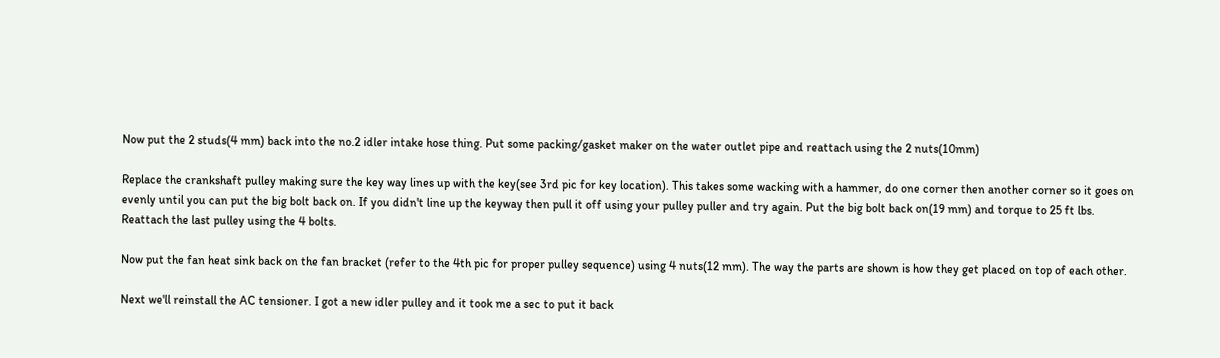Now put the 2 studs(4 mm) back into the no.2 idler intake hose thing. Put some packing/gasket maker on the water outlet pipe and reattach using the 2 nuts(10mm)

Replace the crankshaft pulley making sure the key way lines up with the key(see 3rd pic for key location). This takes some wacking with a hammer, do one corner then another corner so it goes on evenly until you can put the big bolt back on. If you didn't line up the keyway then pull it off using your pulley puller and try again. Put the big bolt back on(19 mm) and torque to 25 ft lbs.
Reattach the last pulley using the 4 bolts.

Now put the fan heat sink back on the fan bracket (refer to the 4th pic for proper pulley sequence) using 4 nuts(12 mm). The way the parts are shown is how they get placed on top of each other.

Next we'll reinstall the AC tensioner. I got a new idler pulley and it took me a sec to put it back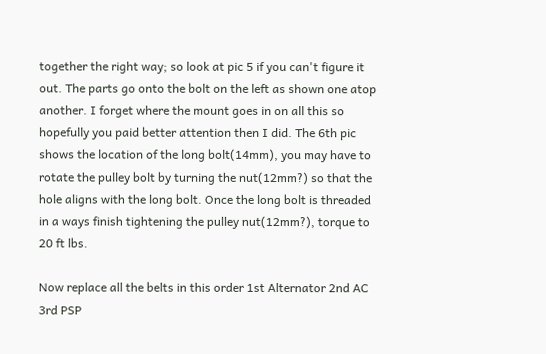together the right way; so look at pic 5 if you can't figure it out. The parts go onto the bolt on the left as shown one atop another. I forget where the mount goes in on all this so hopefully you paid better attention then I did. The 6th pic shows the location of the long bolt(14mm), you may have to rotate the pulley bolt by turning the nut(12mm?) so that the hole aligns with the long bolt. Once the long bolt is threaded in a ways finish tightening the pulley nut(12mm?), torque to 20 ft lbs.

Now replace all the belts in this order 1st Alternator 2nd AC 3rd PSP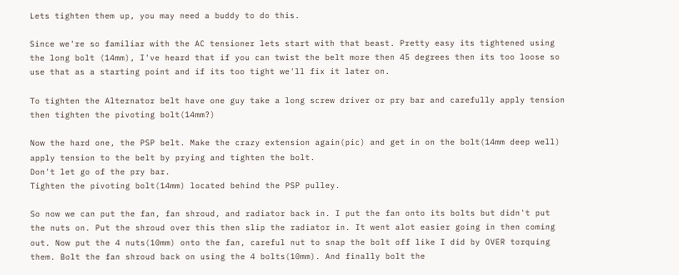Lets tighten them up, you may need a buddy to do this.

Since we're so familiar with the AC tensioner lets start with that beast. Pretty easy its tightened using the long bolt (14mm), I've heard that if you can twist the belt more then 45 degrees then its too loose so use that as a starting point and if its too tight we'll fix it later on.

To tighten the Alternator belt have one guy take a long screw driver or pry bar and carefully apply tension then tighten the pivoting bolt(14mm?)

Now the hard one, the PSP belt. Make the crazy extension again(pic) and get in on the bolt(14mm deep well) apply tension to the belt by prying and tighten the bolt.
Don't let go of the pry bar.
Tighten the pivoting bolt(14mm) located behind the PSP pulley.

So now we can put the fan, fan shroud, and radiator back in. I put the fan onto its bolts but didn't put the nuts on. Put the shroud over this then slip the radiator in. It went alot easier going in then coming out. Now put the 4 nuts(10mm) onto the fan, careful nut to snap the bolt off like I did by OVER torquing them. Bolt the fan shroud back on using the 4 bolts(10mm). And finally bolt the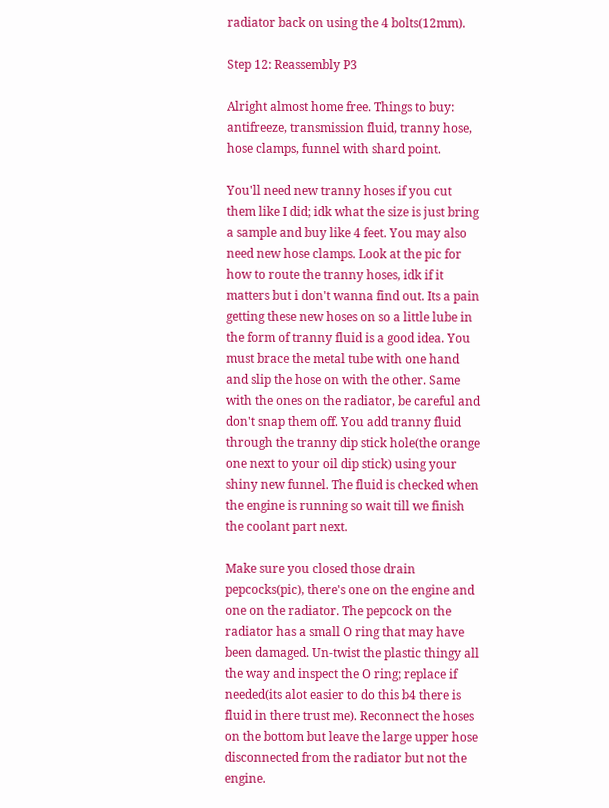radiator back on using the 4 bolts(12mm).

Step 12: Reassembly P3

Alright almost home free. Things to buy: antifreeze, transmission fluid, tranny hose, hose clamps, funnel with shard point.

You'll need new tranny hoses if you cut them like I did; idk what the size is just bring a sample and buy like 4 feet. You may also need new hose clamps. Look at the pic for how to route the tranny hoses, idk if it matters but i don't wanna find out. Its a pain getting these new hoses on so a little lube in the form of tranny fluid is a good idea. You must brace the metal tube with one hand and slip the hose on with the other. Same with the ones on the radiator, be careful and don't snap them off. You add tranny fluid through the tranny dip stick hole(the orange one next to your oil dip stick) using your shiny new funnel. The fluid is checked when the engine is running so wait till we finish the coolant part next.

Make sure you closed those drain pepcocks(pic), there's one on the engine and one on the radiator. The pepcock on the radiator has a small O ring that may have been damaged. Un-twist the plastic thingy all the way and inspect the O ring; replace if needed(its alot easier to do this b4 there is fluid in there trust me). Reconnect the hoses on the bottom but leave the large upper hose disconnected from the radiator but not the engine.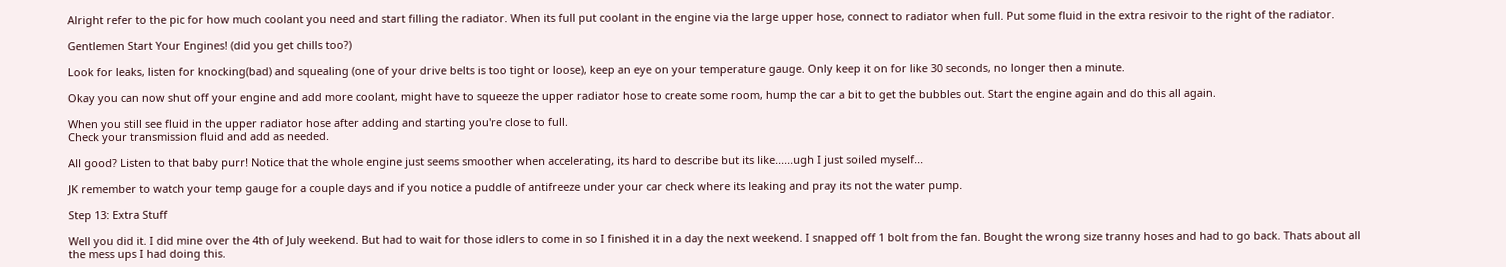Alright refer to the pic for how much coolant you need and start filling the radiator. When its full put coolant in the engine via the large upper hose, connect to radiator when full. Put some fluid in the extra resivoir to the right of the radiator.

Gentlemen Start Your Engines! (did you get chills too?)

Look for leaks, listen for knocking(bad) and squealing (one of your drive belts is too tight or loose), keep an eye on your temperature gauge. Only keep it on for like 30 seconds, no longer then a minute.

Okay you can now shut off your engine and add more coolant, might have to squeeze the upper radiator hose to create some room, hump the car a bit to get the bubbles out. Start the engine again and do this all again.

When you still see fluid in the upper radiator hose after adding and starting you're close to full.
Check your transmission fluid and add as needed.

All good? Listen to that baby purr! Notice that the whole engine just seems smoother when accelerating, its hard to describe but its like......ugh I just soiled myself...

JK remember to watch your temp gauge for a couple days and if you notice a puddle of antifreeze under your car check where its leaking and pray its not the water pump.

Step 13: Extra Stuff

Well you did it. I did mine over the 4th of July weekend. But had to wait for those idlers to come in so I finished it in a day the next weekend. I snapped off 1 bolt from the fan. Bought the wrong size tranny hoses and had to go back. Thats about all the mess ups I had doing this.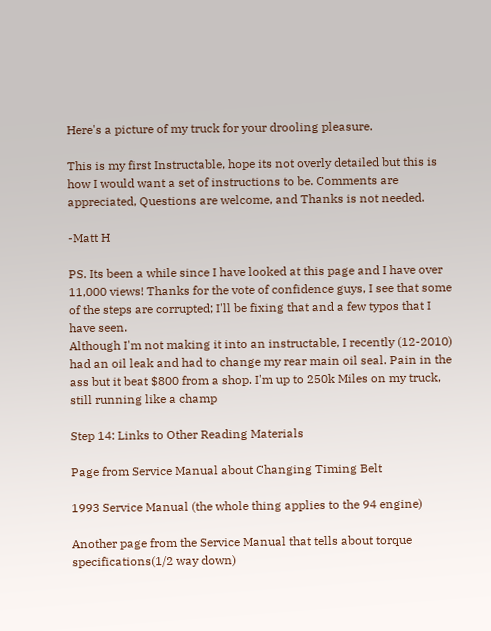Here's a picture of my truck for your drooling pleasure.

This is my first Instructable, hope its not overly detailed but this is how I would want a set of instructions to be. Comments are appreciated, Questions are welcome, and Thanks is not needed.

-Matt H

PS. Its been a while since I have looked at this page and I have over 11,000 views! Thanks for the vote of confidence guys, I see that some of the steps are corrupted; I'll be fixing that and a few typos that I have seen.
Although I'm not making it into an instructable, I recently (12-2010) had an oil leak and had to change my rear main oil seal. Pain in the ass but it beat $800 from a shop. I'm up to 250k Miles on my truck, still running like a champ

Step 14: Links to Other Reading Materials

Page from Service Manual about Changing Timing Belt

1993 Service Manual (the whole thing applies to the 94 engine)

Another page from the Service Manual that tells about torque specifications(1/2 way down)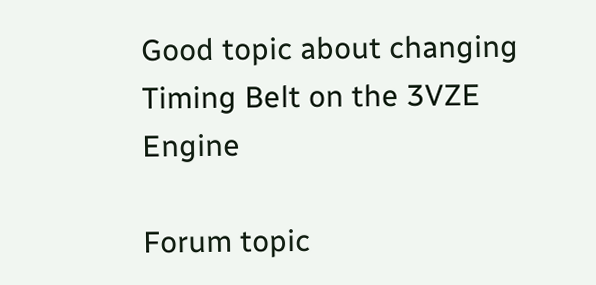Good topic about changing Timing Belt on the 3VZE Engine

Forum topic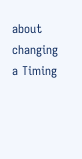about changing a Timing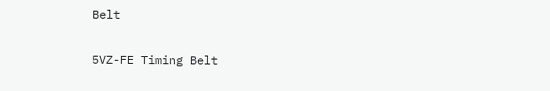Belt

5VZ-FE Timing Belt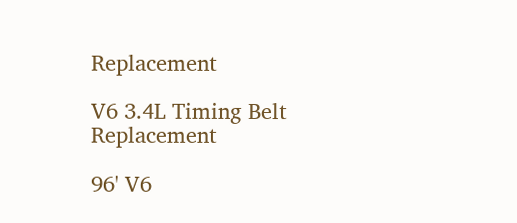Replacement

V6 3.4L Timing Belt Replacement

96' V6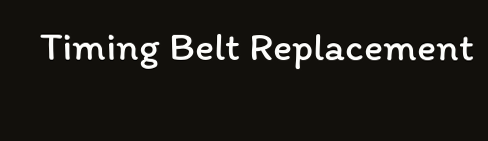Timing Belt Replacement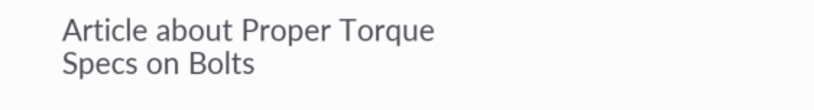Article about Proper Torque Specs on Bolts